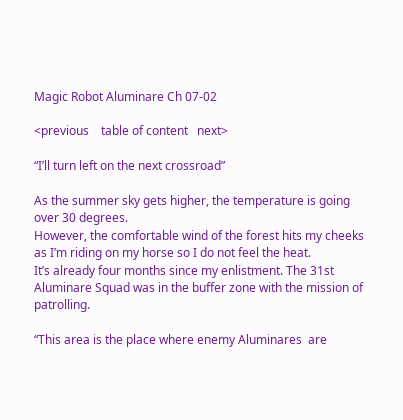Magic Robot Aluminare Ch 07-02

<previous    table of content   next>

“I’ll turn left on the next crossroad”

As the summer sky gets higher, the temperature is going over 30 degrees.
However, the comfortable wind of the forest hits my cheeks as I’m riding on my horse so I do not feel the heat.
It’s already four months since my enlistment. The 31st Aluminare Squad was in the buffer zone with the mission of patrolling.

“This area is the place where enemy Aluminares  are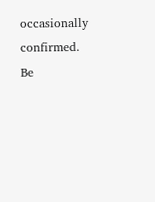occasionally confirmed.  Be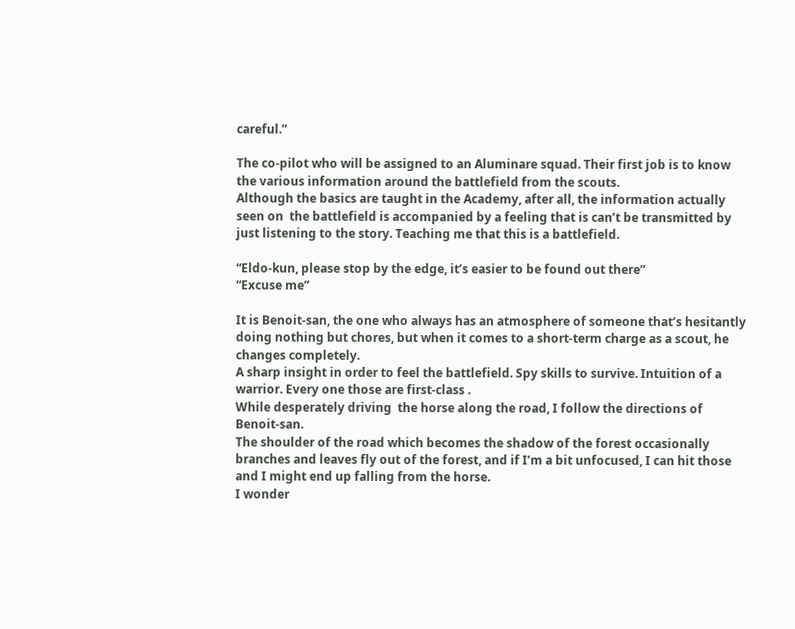careful.”

The co-pilot who will be assigned to an Aluminare squad. Their first job is to know the various information around the battlefield from the scouts.
Although the basics are taught in the Academy, after all, the information actually seen on  the battlefield is accompanied by a feeling that is can’t be transmitted by just listening to the story. Teaching me that this is a battlefield.

“Eldo-kun, please stop by the edge, it’s easier to be found out there”
“Excuse me”

It is Benoit-san, the one who always has an atmosphere of someone that’s hesitantly doing nothing but chores, but when it comes to a short-term charge as a scout, he changes completely.
A sharp insight in order to feel the battlefield. Spy skills to survive. Intuition of a warrior. Every one those are first-class .
While desperately driving  the horse along the road, I follow the directions of Benoit-san.
The shoulder of the road which becomes the shadow of the forest occasionally branches and leaves fly out of the forest, and if I’m a bit unfocused, I can hit those and I might end up falling from the horse.
I wonder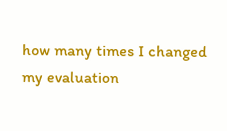how many times I changed my evaluation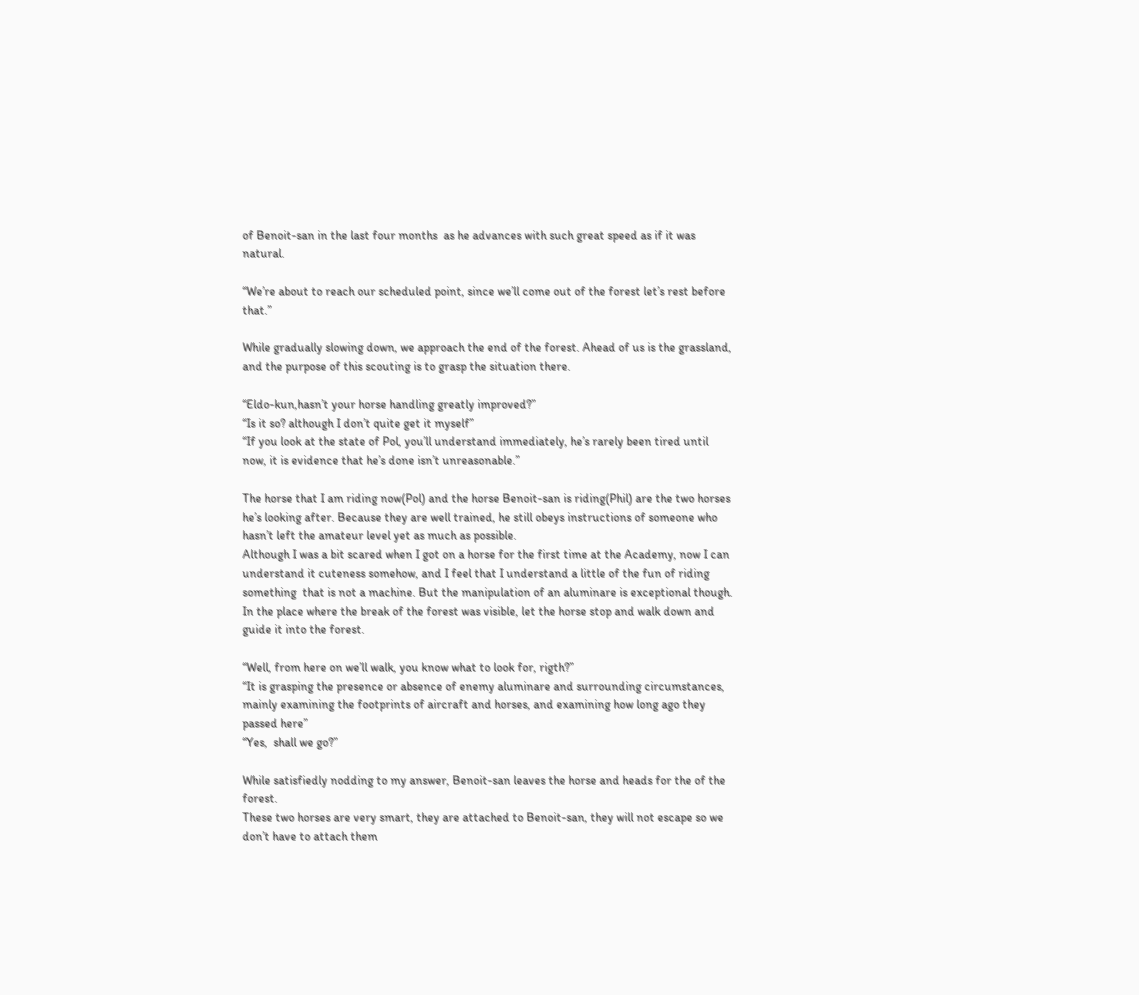of Benoit-san in the last four months  as he advances with such great speed as if it was natural.

“We’re about to reach our scheduled point, since we’ll come out of the forest let’s rest before that.”

While gradually slowing down, we approach the end of the forest. Ahead of us is the grassland, and the purpose of this scouting is to grasp the situation there.

“Eldo-kun,hasn’t your horse handling greatly improved?”
“Is it so? although I don’t quite get it myself”
“If you look at the state of Pol, you’ll understand immediately, he’s rarely been tired until now, it is evidence that he’s done isn’t unreasonable.”

The horse that I am riding now(Pol) and the horse Benoit-san is riding(Phil) are the two horses he’s looking after. Because they are well trained, he still obeys instructions of someone who hasn’t left the amateur level yet as much as possible.
Although I was a bit scared when I got on a horse for the first time at the Academy, now I can understand it cuteness somehow, and I feel that I understand a little of the fun of riding something  that is not a machine. But the manipulation of an aluminare is exceptional though.
In the place where the break of the forest was visible, let the horse stop and walk down and guide it into the forest.

“Well, from here on we’ll walk, you know what to look for, rigth?”
“It is grasping the presence or absence of enemy aluminare and surrounding circumstances, mainly examining the footprints of aircraft and horses, and examining how long ago they passed here”
“Yes,  shall we go?”

While satisfiedly nodding to my answer, Benoit-san leaves the horse and heads for the of the forest.
These two horses are very smart, they are attached to Benoit-san, they will not escape so we don’t have to attach them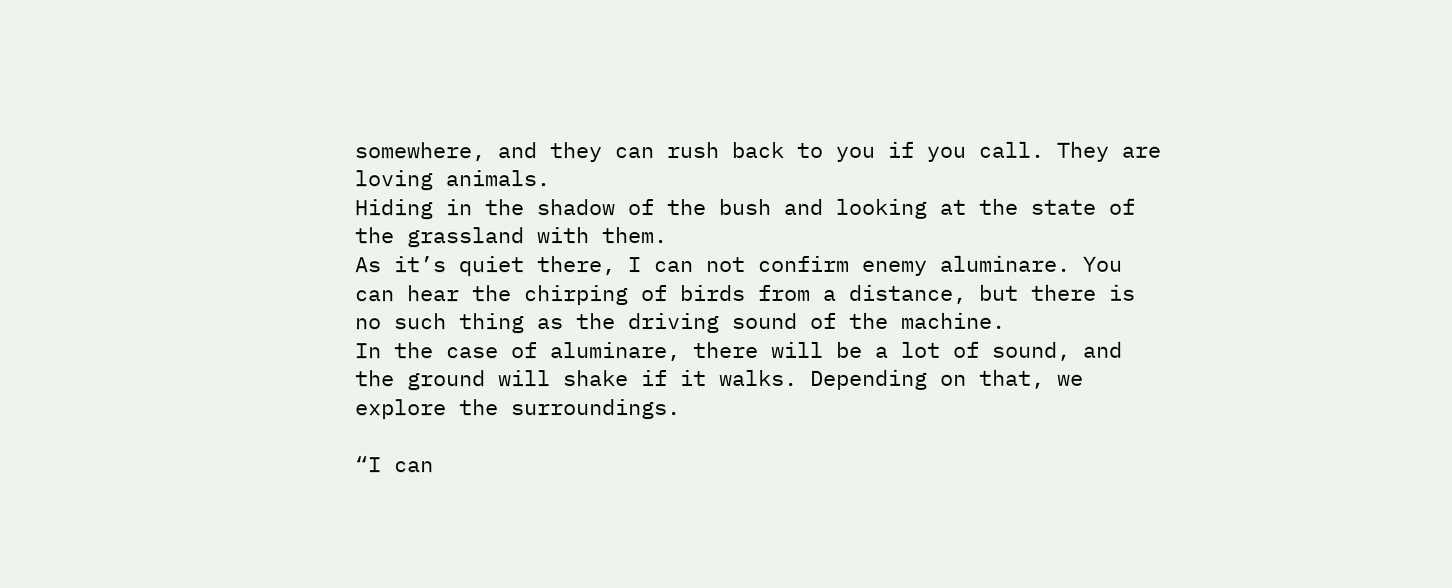somewhere, and they can rush back to you if you call. They are loving animals.
Hiding in the shadow of the bush and looking at the state of the grassland with them.
As it’s quiet there, I can not confirm enemy aluminare. You can hear the chirping of birds from a distance, but there is no such thing as the driving sound of the machine.
In the case of aluminare, there will be a lot of sound, and the ground will shake if it walks. Depending on that, we explore the surroundings.

“I can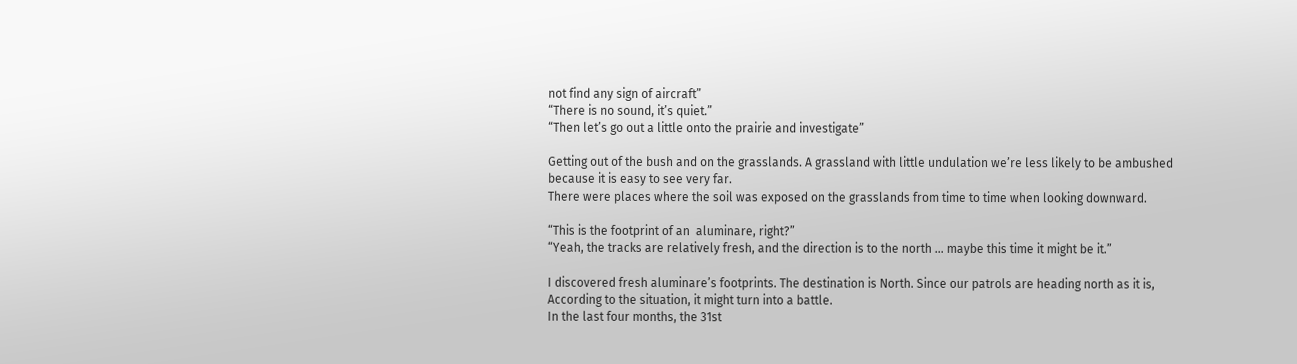not find any sign of aircraft”
“There is no sound, it’s quiet.”
“Then let’s go out a little onto the prairie and investigate”

Getting out of the bush and on the grasslands. A grassland with little undulation we’re less likely to be ambushed because it is easy to see very far.
There were places where the soil was exposed on the grasslands from time to time when looking downward.

“This is the footprint of an  aluminare, right?”
“Yeah, the tracks are relatively fresh, and the direction is to the north … maybe this time it might be it.”

I discovered fresh aluminare’s footprints. The destination is North. Since our patrols are heading north as it is, According to the situation, it might turn into a battle.
In the last four months, the 31st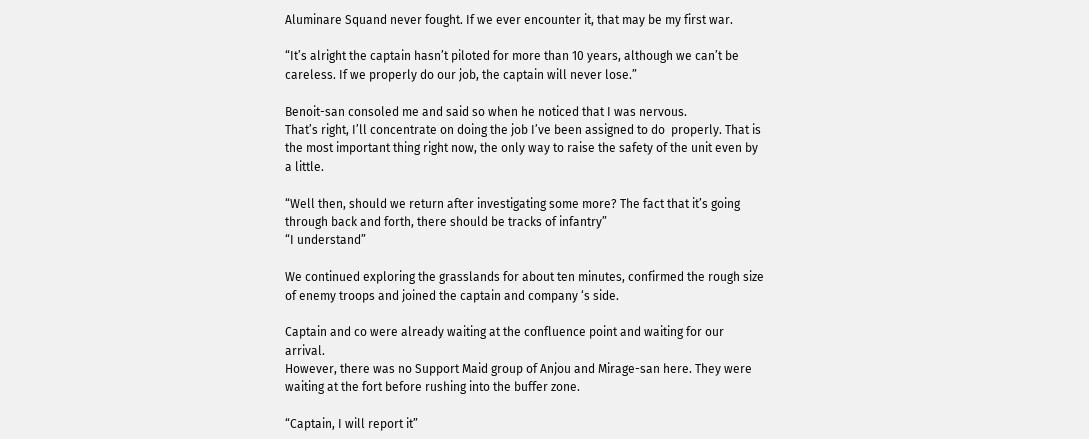Aluminare Squand never fought. If we ever encounter it, that may be my first war.

“It’s alright the captain hasn’t piloted for more than 10 years, although we can’t be careless. If we properly do our job, the captain will never lose.”

Benoit-san consoled me and said so when he noticed that I was nervous.
That’s right, I’ll concentrate on doing the job I’ve been assigned to do  properly. That is the most important thing right now, the only way to raise the safety of the unit even by a little.

“Well then, should we return after investigating some more? The fact that it’s going through back and forth, there should be tracks of infantry”
“I understand”

We continued exploring the grasslands for about ten minutes, confirmed the rough size of enemy troops and joined the captain and company ‘s side.

Captain and co were already waiting at the confluence point and waiting for our arrival.
However, there was no Support Maid group of Anjou and Mirage-san here. They were waiting at the fort before rushing into the buffer zone.

“Captain, I will report it”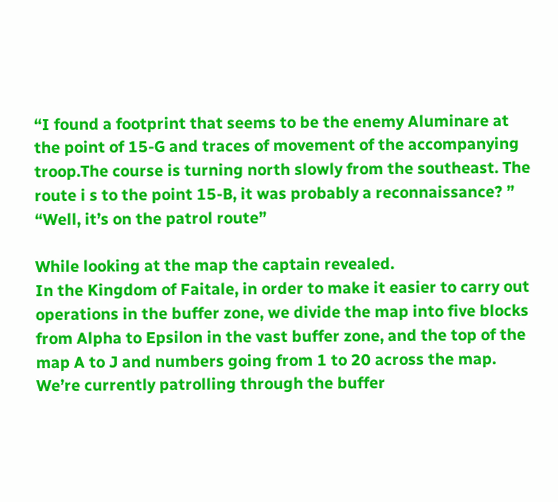“I found a footprint that seems to be the enemy Aluminare at the point of 15-G and traces of movement of the accompanying troop.The course is turning north slowly from the southeast. The route i s to the point 15-B, it was probably a reconnaissance? ”
“Well, it’s on the patrol route”

While looking at the map the captain revealed.
In the Kingdom of Faitale, in order to make it easier to carry out operations in the buffer zone, we divide the map into five blocks from Alpha to Epsilon in the vast buffer zone, and the top of the map A to J and numbers going from 1 to 20 across the map.
We’re currently patrolling through the buffer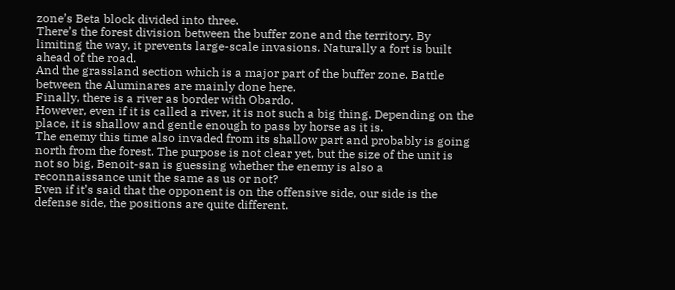zone’s Beta block divided into three.
There’s the forest division between the buffer zone and the territory. By limiting the way, it prevents large-scale invasions. Naturally a fort is built ahead of the road.
And the grassland section which is a major part of the buffer zone. Battle between the Aluminares are mainly done here.
Finally, there is a river as border with Obardo.
However, even if it is called a river, it is not such a big thing. Depending on the place, it is shallow and gentle enough to pass by horse as it is.
The enemy this time also invaded from its shallow part and probably is going north from the forest. The purpose is not clear yet, but the size of the unit is not so big, Benoit-san is guessing whether the enemy is also a reconnaissance unit the same as us or not?
Even if it’s said that the opponent is on the offensive side, our side is the defense side, the positions are quite different.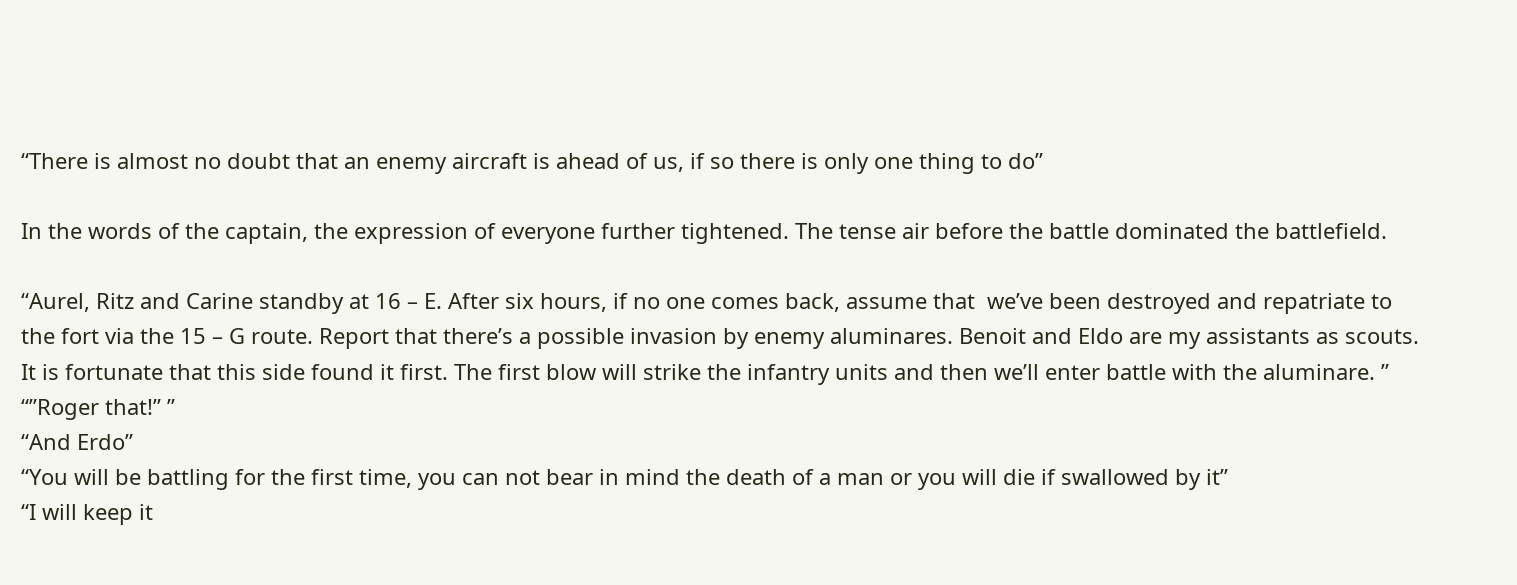“There is almost no doubt that an enemy aircraft is ahead of us, if so there is only one thing to do”

In the words of the captain, the expression of everyone further tightened. The tense air before the battle dominated the battlefield.

“Aurel, Ritz and Carine standby at 16 – E. After six hours, if no one comes back, assume that  we’ve been destroyed and repatriate to the fort via the 15 – G route. Report that there’s a possible invasion by enemy aluminares. Benoit and Eldo are my assistants as scouts. It is fortunate that this side found it first. The first blow will strike the infantry units and then we’ll enter battle with the aluminare. ”
“”Roger that!” ”
“And Erdo”
“You will be battling for the first time, you can not bear in mind the death of a man or you will die if swallowed by it”
“I will keep it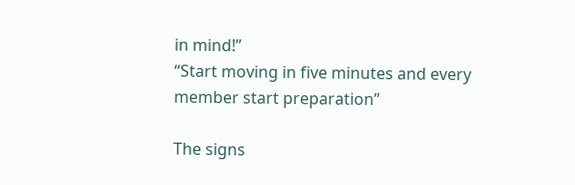in mind!”
“Start moving in five minutes and every member start preparation”

The signs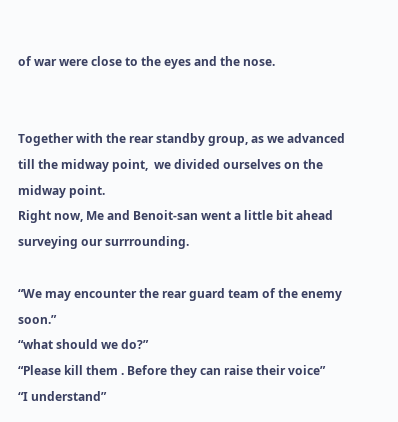of war were close to the eyes and the nose.


Together with the rear standby group, as we advanced till the midway point,  we divided ourselves on the midway point.
Right now, Me and Benoit-san went a little bit ahead surveying our surrrounding.

“We may encounter the rear guard team of the enemy soon.”
“what should we do?”
“Please kill them . Before they can raise their voice”
“I understand”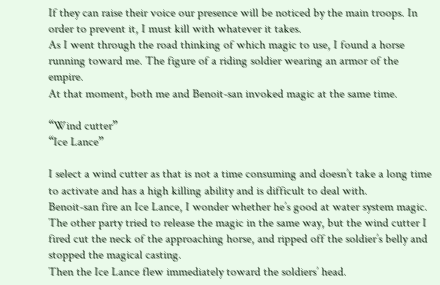If they can raise their voice our presence will be noticed by the main troops. In order to prevent it, I must kill with whatever it takes.
As I went through the road thinking of which magic to use, I found a horse running toward me. The figure of a riding soldier wearing an armor of the empire.
At that moment, both me and Benoit-san invoked magic at the same time.

“Wind cutter”
“Ice Lance”

I select a wind cutter as that is not a time consuming and doesn’t take a long time to activate and has a high killing ability and is difficult to deal with.
Benoit-san fire an Ice Lance, I wonder whether he’s good at water system magic.
The other party tried to release the magic in the same way, but the wind cutter I fired cut the neck of the approaching horse, and ripped off the soldier’s belly and stopped the magical casting.
Then the Ice Lance flew immediately toward the soldiers’ head.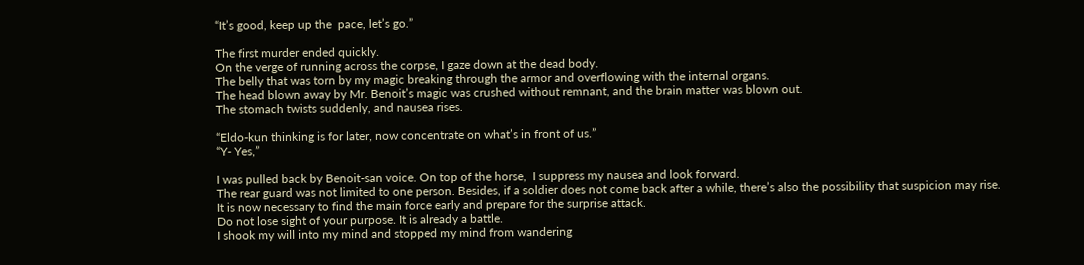“It’s good, keep up the  pace, let’s go.”

The first murder ended quickly.
On the verge of running across the corpse, I gaze down at the dead body.
The belly that was torn by my magic breaking through the armor and overflowing with the internal organs.
The head blown away by Mr. Benoit’s magic was crushed without remnant, and the brain matter was blown out.
The stomach twists suddenly, and nausea rises.

“Eldo-kun thinking is for later, now concentrate on what’s in front of us.”
“Y- Yes,”

I was pulled back by Benoit-san voice. On top of the horse,  I suppress my nausea and look forward.
The rear guard was not limited to one person. Besides, if a soldier does not come back after a while, there’s also the possibility that suspicion may rise.
It is now necessary to find the main force early and prepare for the surprise attack.
Do not lose sight of your purpose. It is already a battle.
I shook my will into my mind and stopped my mind from wandering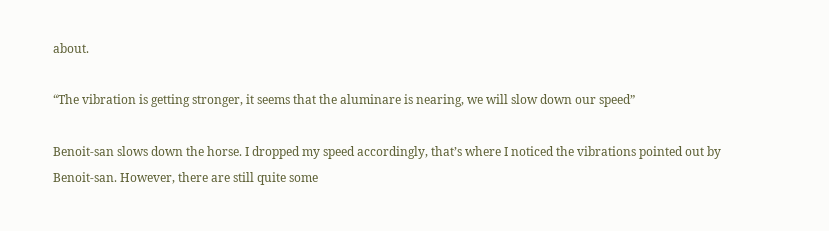about.

“The vibration is getting stronger, it seems that the aluminare is nearing, we will slow down our speed”

Benoit-san slows down the horse. I dropped my speed accordingly, that’s where I noticed the vibrations pointed out by Benoit-san. However, there are still quite some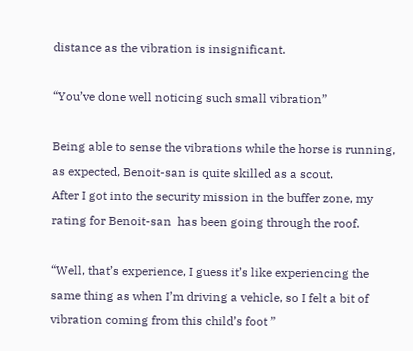distance as the vibration is insignificant.

“You’ve done well noticing such small vibration”

Being able to sense the vibrations while the horse is running, as expected, Benoit-san is quite skilled as a scout.
After I got into the security mission in the buffer zone, my rating for Benoit-san  has been going through the roof.

“Well, that’s experience, I guess it’s like experiencing the same thing as when I’m driving a vehicle, so I felt a bit of vibration coming from this child’s foot ”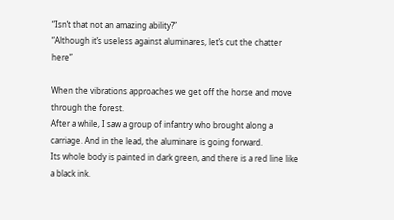“Isn’t that not an amazing ability?”
“Although it’s useless against aluminares, let’s cut the chatter here”

When the vibrations approaches we get off the horse and move through the forest.
After a while, I saw a group of infantry who brought along a carriage. And in the lead, the aluminare is going forward.
Its whole body is painted in dark green, and there is a red line like a black ink.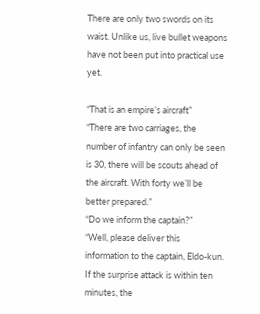There are only two swords on its waist. Unlike us, live bullet weapons have not been put into practical use yet.

“That is an empire’s aircraft”
“There are two carriages, the number of infantry can only be seen is 30, there will be scouts ahead of the aircraft. With forty we’ll be better prepared.”
“Do we inform the captain?”
“Well, please deliver this information to the captain, Eldo-kun. If the surprise attack is within ten minutes, the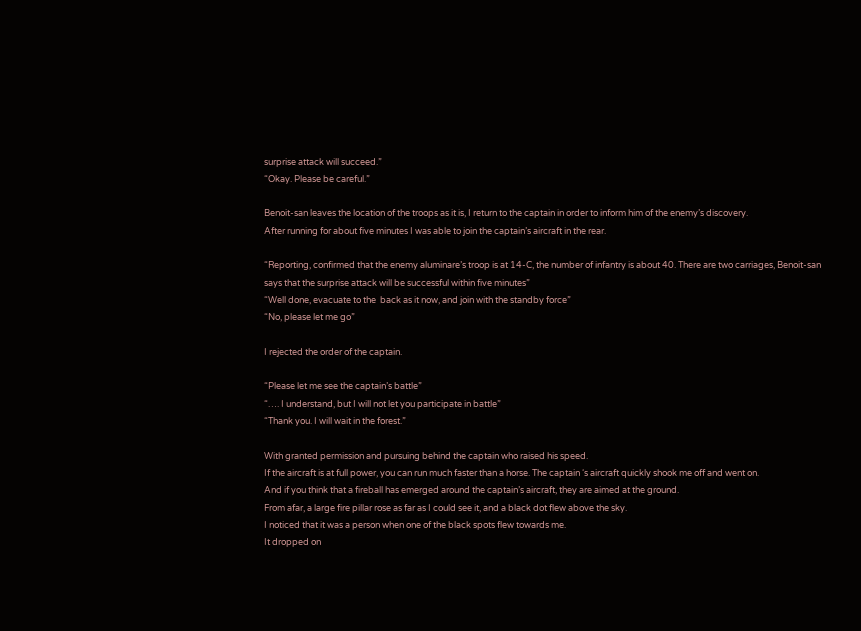surprise attack will succeed.”
“Okay. Please be careful.”

Benoit-san leaves the location of the troops as it is, I return to the captain in order to inform him of the enemy’s discovery.
After running for about five minutes I was able to join the captain’s aircraft in the rear.

“Reporting, confirmed that the enemy aluminare’s troop is at 14-C, the number of infantry is about 40. There are two carriages, Benoit-san says that the surprise attack will be successful within five minutes”
“Well done, evacuate to the  back as it now, and join with the standby force”
“No, please let me go”

I rejected the order of the captain.

“Please let me see the captain’s battle”
“…. I understand, but I will not let you participate in battle”
“Thank you. I will wait in the forest.”

With granted permission and pursuing behind the captain who raised his speed.
If the aircraft is at full power, you can run much faster than a horse. The captain ‘s aircraft quickly shook me off and went on.
And if you think that a fireball has emerged around the captain’s aircraft, they are aimed at the ground.
From afar, a large fire pillar rose as far as I could see it, and a black dot flew above the sky.
I noticed that it was a person when one of the black spots flew towards me.
It dropped on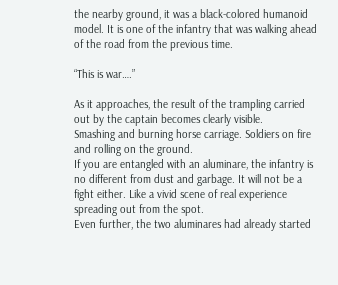the nearby ground, it was a black-colored humanoid model. It is one of the infantry that was walking ahead of the road from the previous time.

“This is war….”

As it approaches, the result of the trampling carried out by the captain becomes clearly visible.
Smashing and burning horse carriage. Soldiers on fire and rolling on the ground.
If you are entangled with an aluminare, the infantry is no different from dust and garbage. It will not be a fight either. Like a vivid scene of real experience spreading out from the spot.
Even further, the two aluminares had already started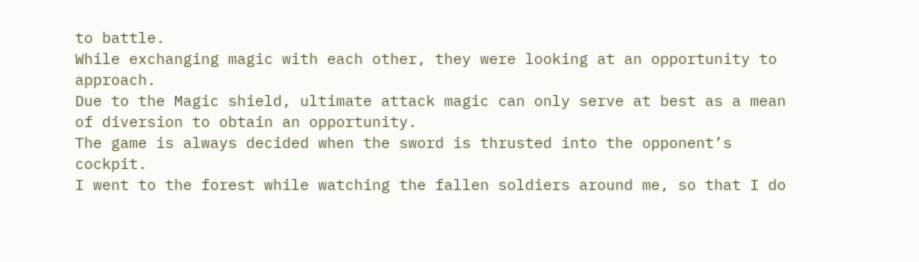to battle.
While exchanging magic with each other, they were looking at an opportunity to approach.
Due to the Magic shield, ultimate attack magic can only serve at best as a mean of diversion to obtain an opportunity.
The game is always decided when the sword is thrusted into the opponent’s cockpit.
I went to the forest while watching the fallen soldiers around me, so that I do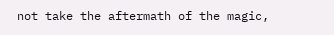not take the aftermath of the magic,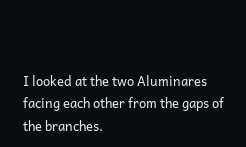I looked at the two Aluminares facing each other from the gaps of the branches.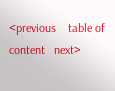<previous    table of content   next>